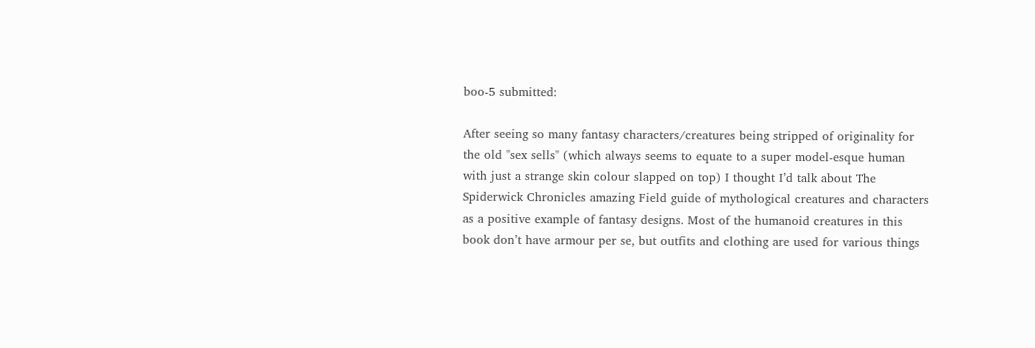boo-5 submitted:

After seeing so many fantasy characters/creatures being stripped of originality for the old "sex sells" (which always seems to equate to a super model-esque human with just a strange skin colour slapped on top) I thought I’d talk about The Spiderwick Chronicles amazing Field guide of mythological creatures and characters as a positive example of fantasy designs. Most of the humanoid creatures in this book don’t have armour per se, but outfits and clothing are used for various things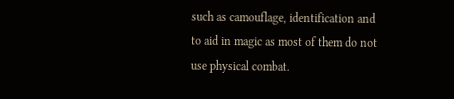such as camouflage, identification and to aid in magic as most of them do not use physical combat.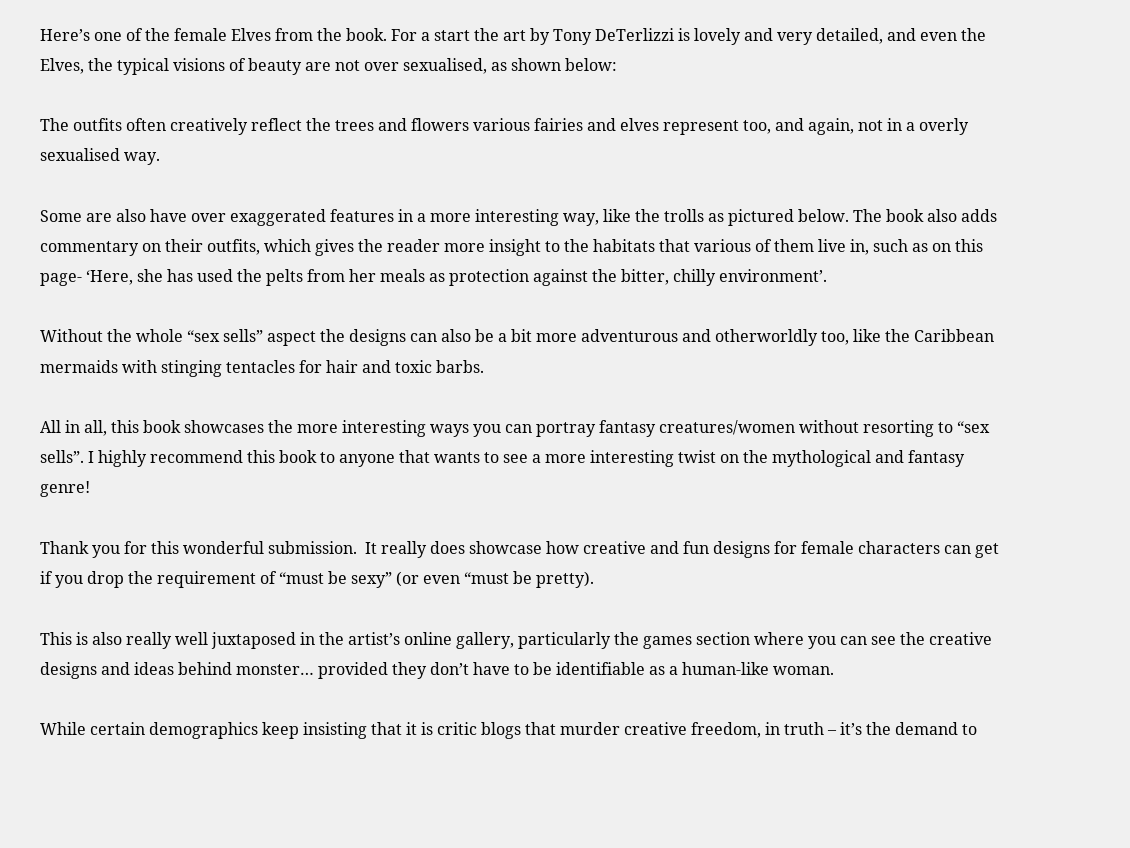Here’s one of the female Elves from the book. For a start the art by Tony DeTerlizzi is lovely and very detailed, and even the Elves, the typical visions of beauty are not over sexualised, as shown below:

The outfits often creatively reflect the trees and flowers various fairies and elves represent too, and again, not in a overly sexualised way.

Some are also have over exaggerated features in a more interesting way, like the trolls as pictured below. The book also adds commentary on their outfits, which gives the reader more insight to the habitats that various of them live in, such as on this page- ‘Here, she has used the pelts from her meals as protection against the bitter, chilly environment’.

Without the whole “sex sells” aspect the designs can also be a bit more adventurous and otherworldly too, like the Caribbean mermaids with stinging tentacles for hair and toxic barbs.

All in all, this book showcases the more interesting ways you can portray fantasy creatures/women without resorting to “sex sells”. I highly recommend this book to anyone that wants to see a more interesting twist on the mythological and fantasy genre!

Thank you for this wonderful submission.  It really does showcase how creative and fun designs for female characters can get if you drop the requirement of “must be sexy” (or even “must be pretty).

This is also really well juxtaposed in the artist’s online gallery, particularly the games section where you can see the creative designs and ideas behind monster… provided they don’t have to be identifiable as a human-like woman.

While certain demographics keep insisting that it is critic blogs that murder creative freedom, in truth – it’s the demand to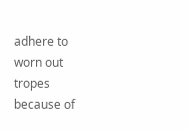adhere to worn out tropes because of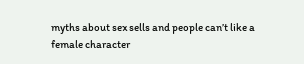myths about sex sells and people can’t like a female character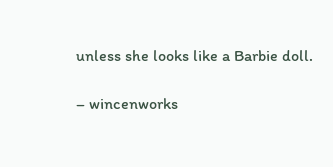unless she looks like a Barbie doll.

– wincenworks